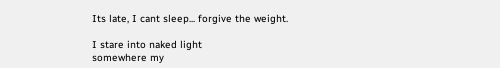Its late, I cant sleep... forgive the weight.

I stare into naked light
somewhere my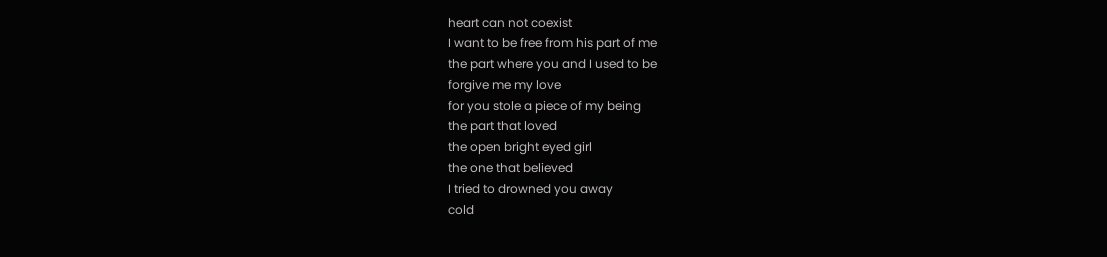heart can not coexist
I want to be free from his part of me
the part where you and I used to be
forgive me my love
for you stole a piece of my being
the part that loved
the open bright eyed girl
the one that believed
I tried to drowned you away
cold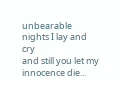unbearable nights I lay and cry
and still you let my innocence die...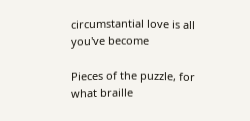circumstantial love is all you've become

Pieces of the puzzle, for what braille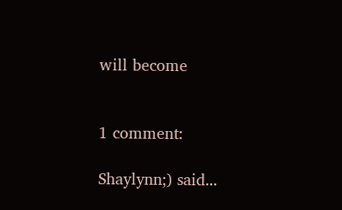will become


1 comment:

Shaylynn;) said...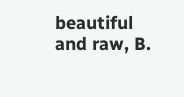beautiful and raw, B.